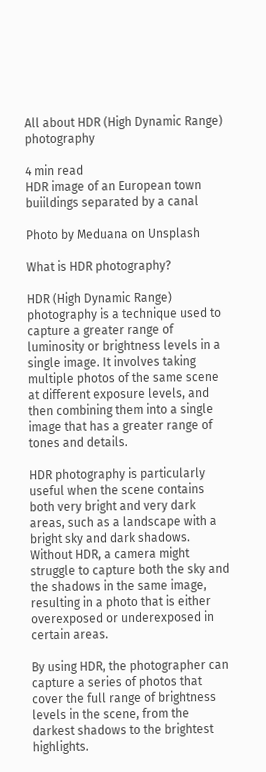All about HDR (High Dynamic Range) photography

4 min read
HDR image of an European town buiildings separated by a canal

Photo by Meduana on Unsplash

What is HDR photography?

HDR (High Dynamic Range) photography is a technique used to capture a greater range of luminosity or brightness levels in a single image. It involves taking multiple photos of the same scene at different exposure levels, and then combining them into a single image that has a greater range of tones and details.

HDR photography is particularly useful when the scene contains both very bright and very dark areas, such as a landscape with a bright sky and dark shadows. Without HDR, a camera might struggle to capture both the sky and the shadows in the same image, resulting in a photo that is either overexposed or underexposed in certain areas.

By using HDR, the photographer can capture a series of photos that cover the full range of brightness levels in the scene, from the darkest shadows to the brightest highlights.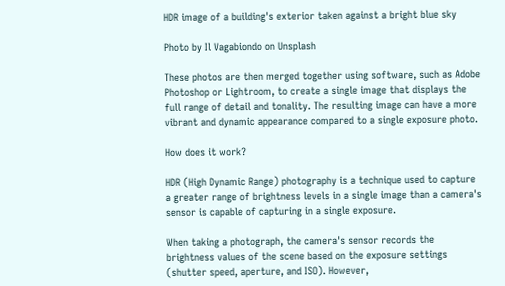HDR image of a building's exterior taken against a bright blue sky

Photo by Il Vagabiondo on Unsplash

These photos are then merged together using software, such as Adobe Photoshop or Lightroom, to create a single image that displays the full range of detail and tonality. The resulting image can have a more vibrant and dynamic appearance compared to a single exposure photo.

How does it work?

HDR (High Dynamic Range) photography is a technique used to capture a greater range of brightness levels in a single image than a camera's sensor is capable of capturing in a single exposure.

When taking a photograph, the camera's sensor records the brightness values of the scene based on the exposure settings (shutter speed, aperture, and ISO). However,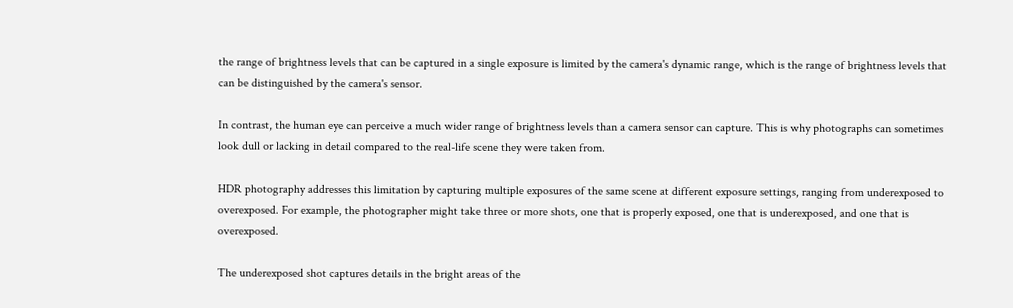the range of brightness levels that can be captured in a single exposure is limited by the camera's dynamic range, which is the range of brightness levels that can be distinguished by the camera's sensor.

In contrast, the human eye can perceive a much wider range of brightness levels than a camera sensor can capture. This is why photographs can sometimes look dull or lacking in detail compared to the real-life scene they were taken from.

HDR photography addresses this limitation by capturing multiple exposures of the same scene at different exposure settings, ranging from underexposed to overexposed. For example, the photographer might take three or more shots, one that is properly exposed, one that is underexposed, and one that is overexposed.

The underexposed shot captures details in the bright areas of the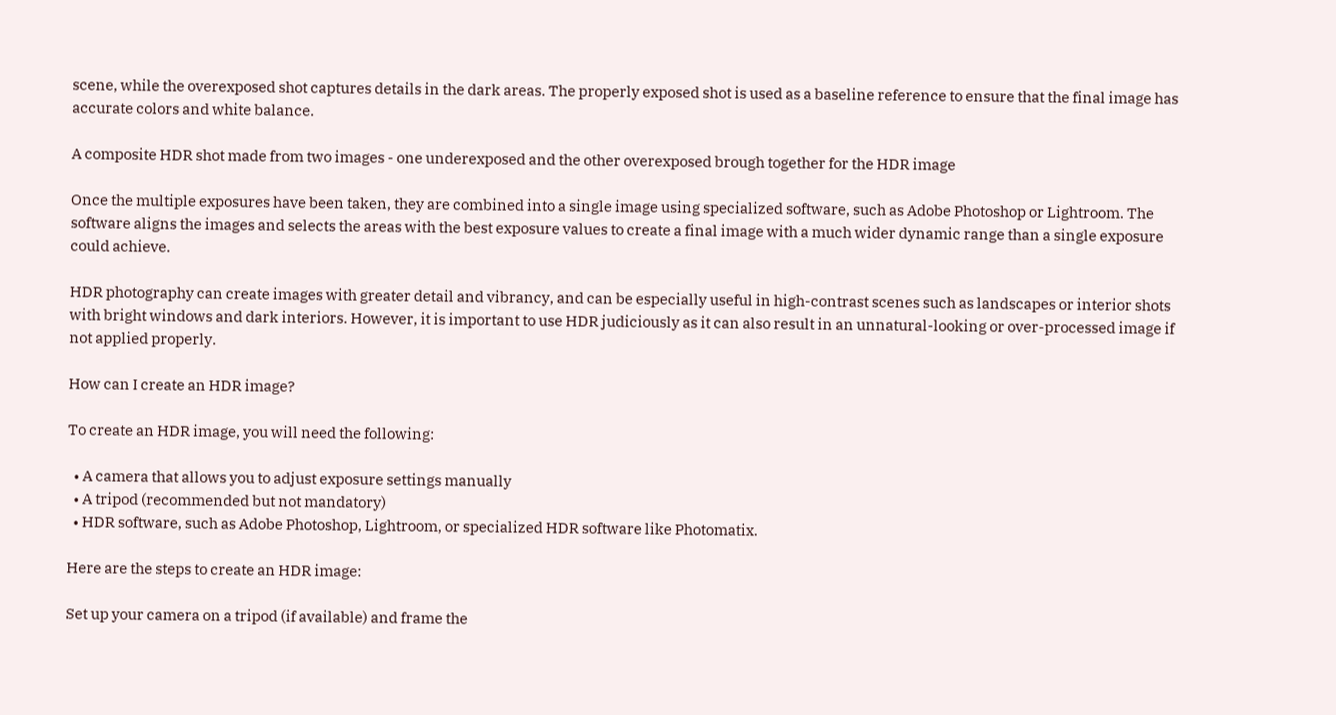scene, while the overexposed shot captures details in the dark areas. The properly exposed shot is used as a baseline reference to ensure that the final image has accurate colors and white balance.

A composite HDR shot made from two images - one underexposed and the other overexposed brough together for the HDR image

Once the multiple exposures have been taken, they are combined into a single image using specialized software, such as Adobe Photoshop or Lightroom. The software aligns the images and selects the areas with the best exposure values to create a final image with a much wider dynamic range than a single exposure could achieve.

HDR photography can create images with greater detail and vibrancy, and can be especially useful in high-contrast scenes such as landscapes or interior shots with bright windows and dark interiors. However, it is important to use HDR judiciously as it can also result in an unnatural-looking or over-processed image if not applied properly.

How can I create an HDR image?

To create an HDR image, you will need the following:

  • A camera that allows you to adjust exposure settings manually
  • A tripod (recommended but not mandatory)
  • HDR software, such as Adobe Photoshop, Lightroom, or specialized HDR software like Photomatix.

Here are the steps to create an HDR image:

Set up your camera on a tripod (if available) and frame the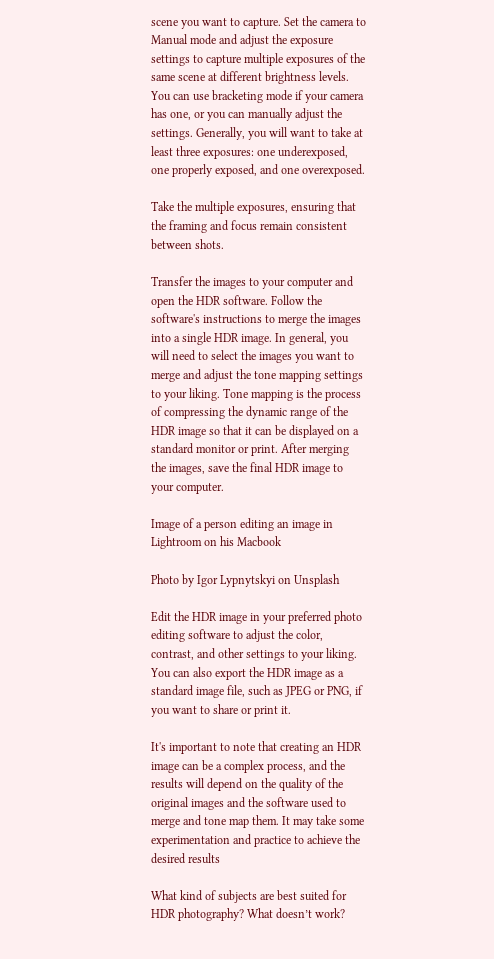scene you want to capture. Set the camera to Manual mode and adjust the exposure settings to capture multiple exposures of the same scene at different brightness levels. You can use bracketing mode if your camera has one, or you can manually adjust the settings. Generally, you will want to take at least three exposures: one underexposed, one properly exposed, and one overexposed.

Take the multiple exposures, ensuring that the framing and focus remain consistent between shots.

Transfer the images to your computer and open the HDR software. Follow the software's instructions to merge the images into a single HDR image. In general, you will need to select the images you want to merge and adjust the tone mapping settings to your liking. Tone mapping is the process of compressing the dynamic range of the HDR image so that it can be displayed on a standard monitor or print. After merging the images, save the final HDR image to your computer.

Image of a person editing an image in Lightroom on his Macbook

Photo by Igor Lypnytskyi on Unsplash

Edit the HDR image in your preferred photo editing software to adjust the color, contrast, and other settings to your liking. You can also export the HDR image as a standard image file, such as JPEG or PNG, if you want to share or print it.

It's important to note that creating an HDR image can be a complex process, and the results will depend on the quality of the original images and the software used to merge and tone map them. It may take some experimentation and practice to achieve the desired results

What kind of subjects are best suited for HDR photography? What doesn’t work?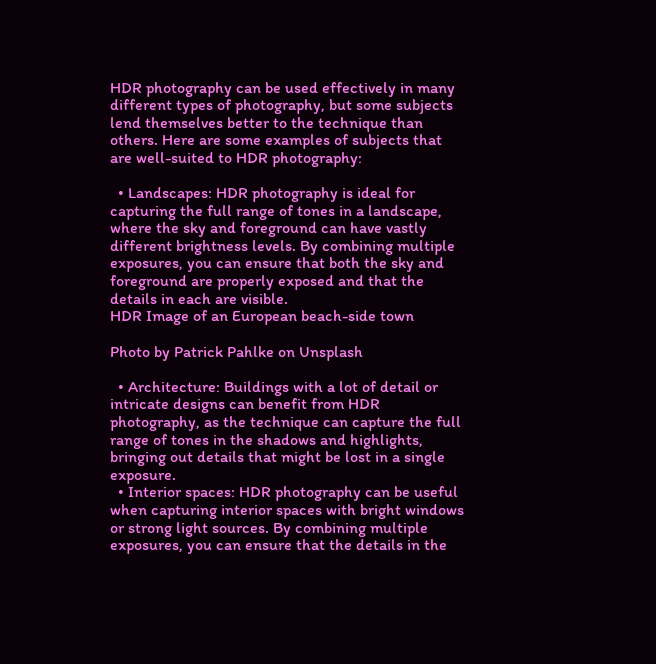HDR photography can be used effectively in many different types of photography, but some subjects lend themselves better to the technique than others. Here are some examples of subjects that are well-suited to HDR photography:

  • Landscapes: HDR photography is ideal for capturing the full range of tones in a landscape, where the sky and foreground can have vastly different brightness levels. By combining multiple exposures, you can ensure that both the sky and foreground are properly exposed and that the details in each are visible.
HDR Image of an European beach-side town

Photo by Patrick Pahlke on Unsplash

  • Architecture: Buildings with a lot of detail or intricate designs can benefit from HDR photography, as the technique can capture the full range of tones in the shadows and highlights, bringing out details that might be lost in a single exposure.
  • Interior spaces: HDR photography can be useful when capturing interior spaces with bright windows or strong light sources. By combining multiple exposures, you can ensure that the details in the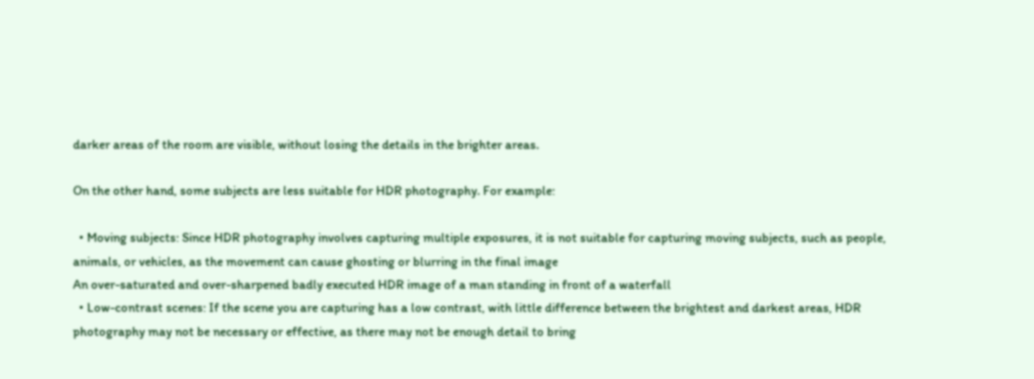darker areas of the room are visible, without losing the details in the brighter areas.

On the other hand, some subjects are less suitable for HDR photography. For example:

  • Moving subjects: Since HDR photography involves capturing multiple exposures, it is not suitable for capturing moving subjects, such as people, animals, or vehicles, as the movement can cause ghosting or blurring in the final image
An over-saturated and over-sharpened badly executed HDR image of a man standing in front of a waterfall
  • Low-contrast scenes: If the scene you are capturing has a low contrast, with little difference between the brightest and darkest areas, HDR photography may not be necessary or effective, as there may not be enough detail to bring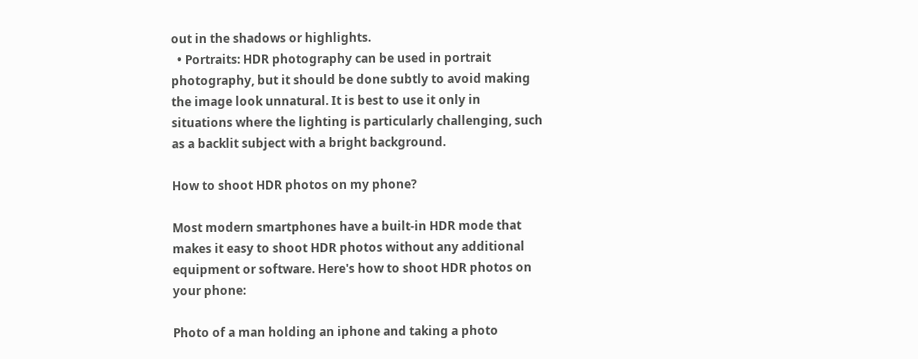out in the shadows or highlights.
  • Portraits: HDR photography can be used in portrait photography, but it should be done subtly to avoid making the image look unnatural. It is best to use it only in situations where the lighting is particularly challenging, such as a backlit subject with a bright background.

How to shoot HDR photos on my phone?

Most modern smartphones have a built-in HDR mode that makes it easy to shoot HDR photos without any additional equipment or software. Here's how to shoot HDR photos on your phone:

Photo of a man holding an iphone and taking a photo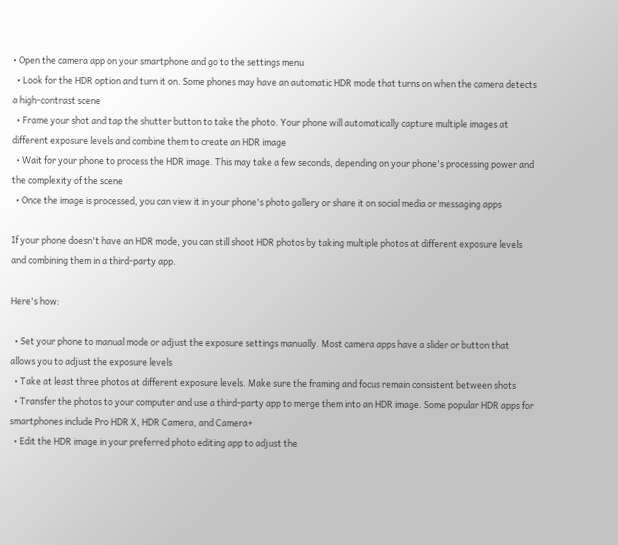• Open the camera app on your smartphone and go to the settings menu
  • Look for the HDR option and turn it on. Some phones may have an automatic HDR mode that turns on when the camera detects a high-contrast scene
  • Frame your shot and tap the shutter button to take the photo. Your phone will automatically capture multiple images at different exposure levels and combine them to create an HDR image
  • Wait for your phone to process the HDR image. This may take a few seconds, depending on your phone's processing power and the complexity of the scene
  • Once the image is processed, you can view it in your phone's photo gallery or share it on social media or messaging apps

If your phone doesn't have an HDR mode, you can still shoot HDR photos by taking multiple photos at different exposure levels and combining them in a third-party app.

Here's how:

  • Set your phone to manual mode or adjust the exposure settings manually. Most camera apps have a slider or button that allows you to adjust the exposure levels
  • Take at least three photos at different exposure levels. Make sure the framing and focus remain consistent between shots
  • Transfer the photos to your computer and use a third-party app to merge them into an HDR image. Some popular HDR apps for smartphones include Pro HDR X, HDR Camera, and Camera+
  • Edit the HDR image in your preferred photo editing app to adjust the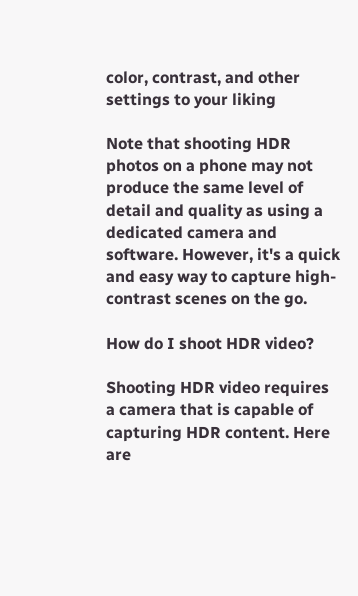color, contrast, and other settings to your liking

Note that shooting HDR photos on a phone may not produce the same level of detail and quality as using a dedicated camera and software. However, it's a quick and easy way to capture high-contrast scenes on the go.

How do I shoot HDR video?

Shooting HDR video requires a camera that is capable of capturing HDR content. Here are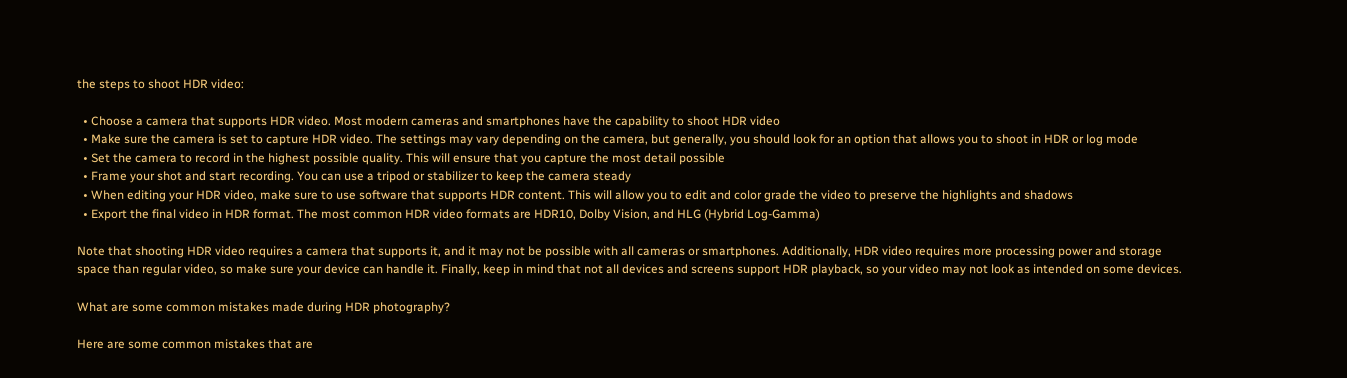the steps to shoot HDR video:

  • Choose a camera that supports HDR video. Most modern cameras and smartphones have the capability to shoot HDR video
  • Make sure the camera is set to capture HDR video. The settings may vary depending on the camera, but generally, you should look for an option that allows you to shoot in HDR or log mode
  • Set the camera to record in the highest possible quality. This will ensure that you capture the most detail possible
  • Frame your shot and start recording. You can use a tripod or stabilizer to keep the camera steady
  • When editing your HDR video, make sure to use software that supports HDR content. This will allow you to edit and color grade the video to preserve the highlights and shadows
  • Export the final video in HDR format. The most common HDR video formats are HDR10, Dolby Vision, and HLG (Hybrid Log-Gamma)

Note that shooting HDR video requires a camera that supports it, and it may not be possible with all cameras or smartphones. Additionally, HDR video requires more processing power and storage space than regular video, so make sure your device can handle it. Finally, keep in mind that not all devices and screens support HDR playback, so your video may not look as intended on some devices.

What are some common mistakes made during HDR photography?

Here are some common mistakes that are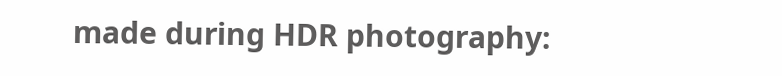made during HDR photography: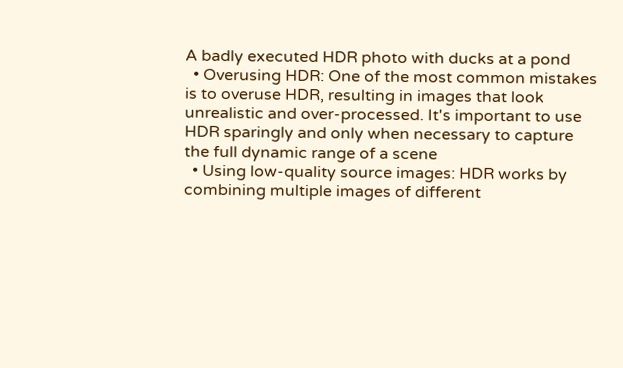A badly executed HDR photo with ducks at a pond
  • Overusing HDR: One of the most common mistakes is to overuse HDR, resulting in images that look unrealistic and over-processed. It's important to use HDR sparingly and only when necessary to capture the full dynamic range of a scene
  • Using low-quality source images: HDR works by combining multiple images of different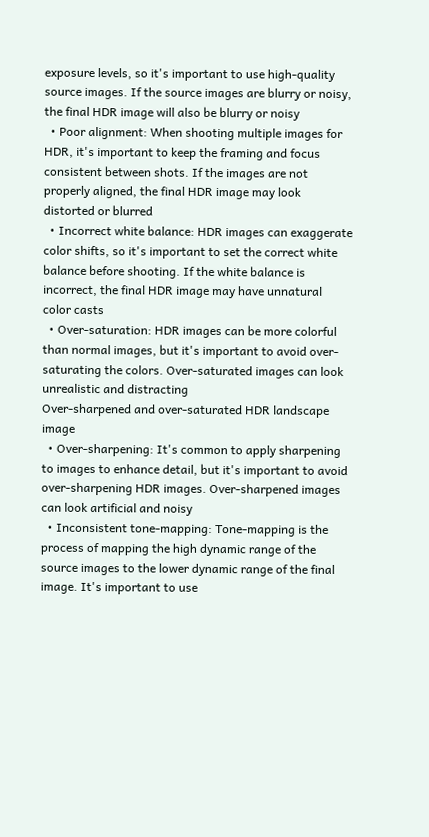exposure levels, so it's important to use high-quality source images. If the source images are blurry or noisy, the final HDR image will also be blurry or noisy
  • Poor alignment: When shooting multiple images for HDR, it's important to keep the framing and focus consistent between shots. If the images are not properly aligned, the final HDR image may look distorted or blurred
  • Incorrect white balance: HDR images can exaggerate color shifts, so it's important to set the correct white balance before shooting. If the white balance is incorrect, the final HDR image may have unnatural color casts
  • Over-saturation: HDR images can be more colorful than normal images, but it's important to avoid over-saturating the colors. Over-saturated images can look unrealistic and distracting
Over-sharpened and over-saturated HDR landscape image
  • Over-sharpening: It's common to apply sharpening to images to enhance detail, but it's important to avoid over-sharpening HDR images. Over-sharpened images can look artificial and noisy
  • Inconsistent tone-mapping: Tone-mapping is the process of mapping the high dynamic range of the source images to the lower dynamic range of the final image. It's important to use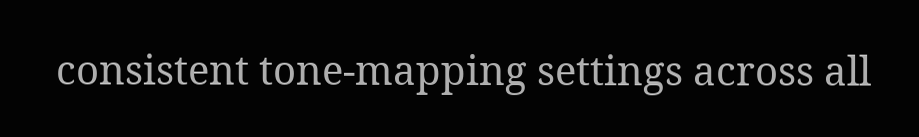consistent tone-mapping settings across all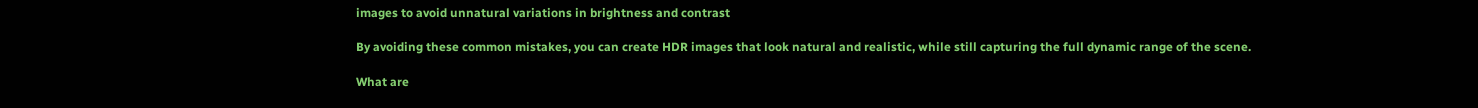images to avoid unnatural variations in brightness and contrast

By avoiding these common mistakes, you can create HDR images that look natural and realistic, while still capturing the full dynamic range of the scene.

What are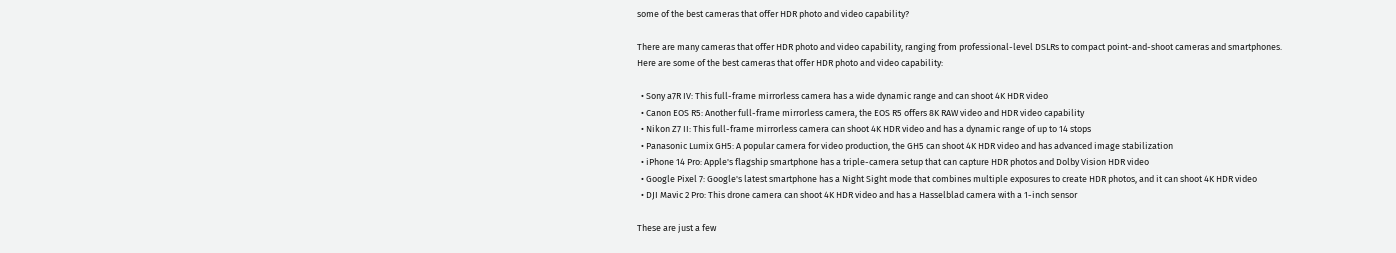some of the best cameras that offer HDR photo and video capability?

There are many cameras that offer HDR photo and video capability, ranging from professional-level DSLRs to compact point-and-shoot cameras and smartphones. Here are some of the best cameras that offer HDR photo and video capability:

  • Sony a7R IV: This full-frame mirrorless camera has a wide dynamic range and can shoot 4K HDR video
  • Canon EOS R5: Another full-frame mirrorless camera, the EOS R5 offers 8K RAW video and HDR video capability
  • Nikon Z7 II: This full-frame mirrorless camera can shoot 4K HDR video and has a dynamic range of up to 14 stops
  • Panasonic Lumix GH5: A popular camera for video production, the GH5 can shoot 4K HDR video and has advanced image stabilization
  • iPhone 14 Pro: Apple's flagship smartphone has a triple-camera setup that can capture HDR photos and Dolby Vision HDR video
  • Google Pixel 7: Google's latest smartphone has a Night Sight mode that combines multiple exposures to create HDR photos, and it can shoot 4K HDR video
  • DJI Mavic 2 Pro: This drone camera can shoot 4K HDR video and has a Hasselblad camera with a 1-inch sensor

These are just a few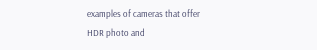examples of cameras that offer HDR photo and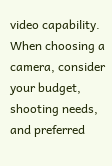video capability. When choosing a camera, consider your budget, shooting needs, and preferred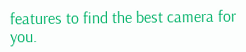features to find the best camera for you.